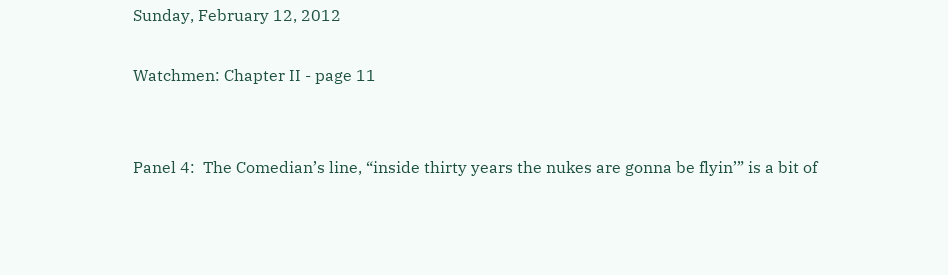Sunday, February 12, 2012

Watchmen: Chapter II - page 11


Panel 4:  The Comedian’s line, “inside thirty years the nukes are gonna be flyin’” is a bit of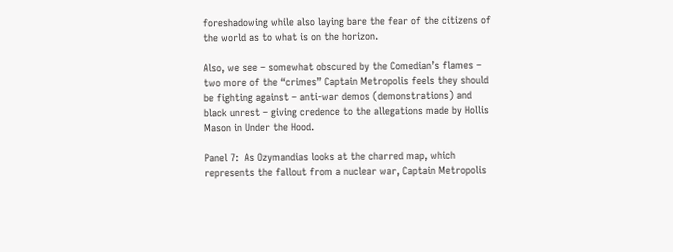foreshadowing while also laying bare the fear of the citizens of the world as to what is on the horizon.

Also, we see – somewhat obscured by the Comedian’s flames – two more of the “crimes” Captain Metropolis feels they should be fighting against – anti-war demos (demonstrations) and black unrest – giving credence to the allegations made by Hollis Mason in Under the Hood.

Panel 7:  As Ozymandias looks at the charred map, which represents the fallout from a nuclear war, Captain Metropolis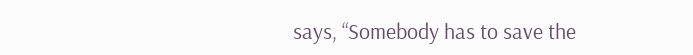says, “Somebody has to save the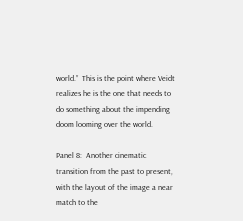world.”  This is the point where Veidt realizes he is the one that needs to do something about the impending doom looming over the world.

Panel 8:  Another cinematic transition from the past to present, with the layout of the image a near match to the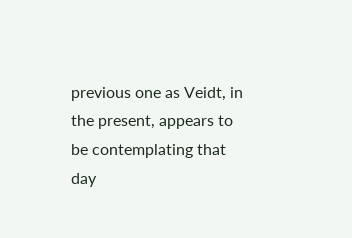previous one as Veidt, in the present, appears to be contemplating that day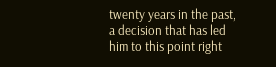twenty years in the past, a decision that has led him to this point right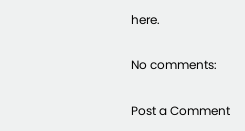here.

No comments:

Post a Comment